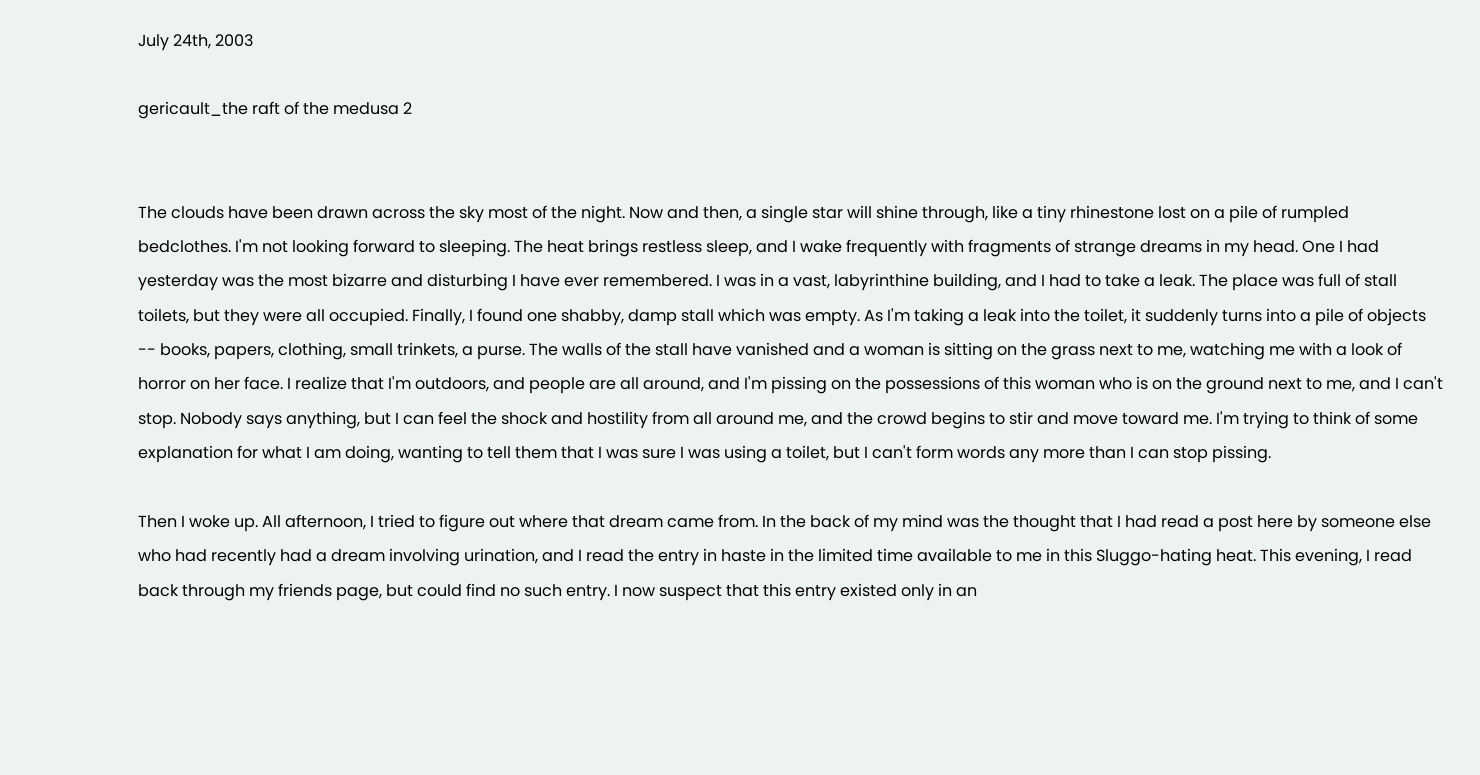July 24th, 2003

gericault_the raft of the medusa 2


The clouds have been drawn across the sky most of the night. Now and then, a single star will shine through, like a tiny rhinestone lost on a pile of rumpled bedclothes. I'm not looking forward to sleeping. The heat brings restless sleep, and I wake frequently with fragments of strange dreams in my head. One I had yesterday was the most bizarre and disturbing I have ever remembered. I was in a vast, labyrinthine building, and I had to take a leak. The place was full of stall toilets, but they were all occupied. Finally, I found one shabby, damp stall which was empty. As I'm taking a leak into the toilet, it suddenly turns into a pile of objects -- books, papers, clothing, small trinkets, a purse. The walls of the stall have vanished and a woman is sitting on the grass next to me, watching me with a look of horror on her face. I realize that I'm outdoors, and people are all around, and I'm pissing on the possessions of this woman who is on the ground next to me, and I can't stop. Nobody says anything, but I can feel the shock and hostility from all around me, and the crowd begins to stir and move toward me. I'm trying to think of some explanation for what I am doing, wanting to tell them that I was sure I was using a toilet, but I can't form words any more than I can stop pissing.

Then I woke up. All afternoon, I tried to figure out where that dream came from. In the back of my mind was the thought that I had read a post here by someone else who had recently had a dream involving urination, and I read the entry in haste in the limited time available to me in this Sluggo-hating heat. This evening, I read back through my friends page, but could find no such entry. I now suspect that this entry existed only in an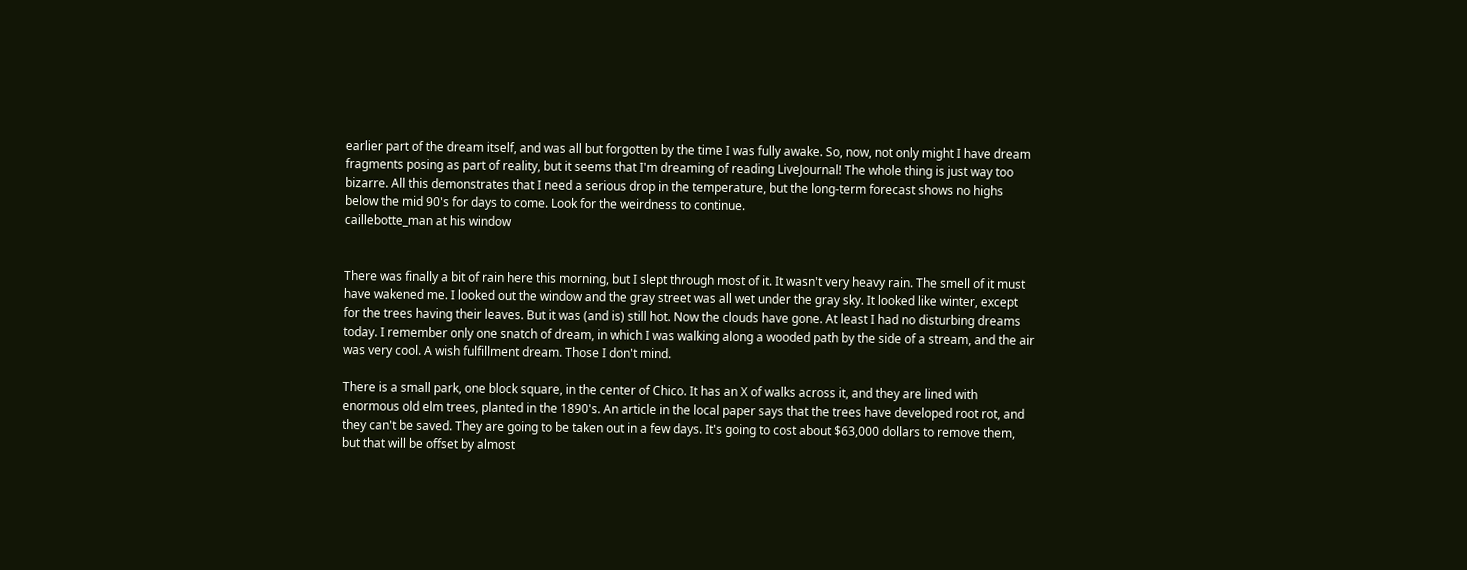earlier part of the dream itself, and was all but forgotten by the time I was fully awake. So, now, not only might I have dream fragments posing as part of reality, but it seems that I'm dreaming of reading LiveJournal! The whole thing is just way too bizarre. All this demonstrates that I need a serious drop in the temperature, but the long-term forecast shows no highs below the mid 90's for days to come. Look for the weirdness to continue.
caillebotte_man at his window


There was finally a bit of rain here this morning, but I slept through most of it. It wasn't very heavy rain. The smell of it must have wakened me. I looked out the window and the gray street was all wet under the gray sky. It looked like winter, except for the trees having their leaves. But it was (and is) still hot. Now the clouds have gone. At least I had no disturbing dreams today. I remember only one snatch of dream, in which I was walking along a wooded path by the side of a stream, and the air was very cool. A wish fulfillment dream. Those I don't mind.

There is a small park, one block square, in the center of Chico. It has an X of walks across it, and they are lined with enormous old elm trees, planted in the 1890's. An article in the local paper says that the trees have developed root rot, and they can't be saved. They are going to be taken out in a few days. It's going to cost about $63,000 dollars to remove them, but that will be offset by almost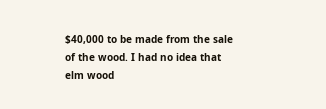$40,000 to be made from the sale of the wood. I had no idea that elm wood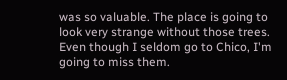was so valuable. The place is going to look very strange without those trees. Even though I seldom go to Chico, I'm going to miss them.